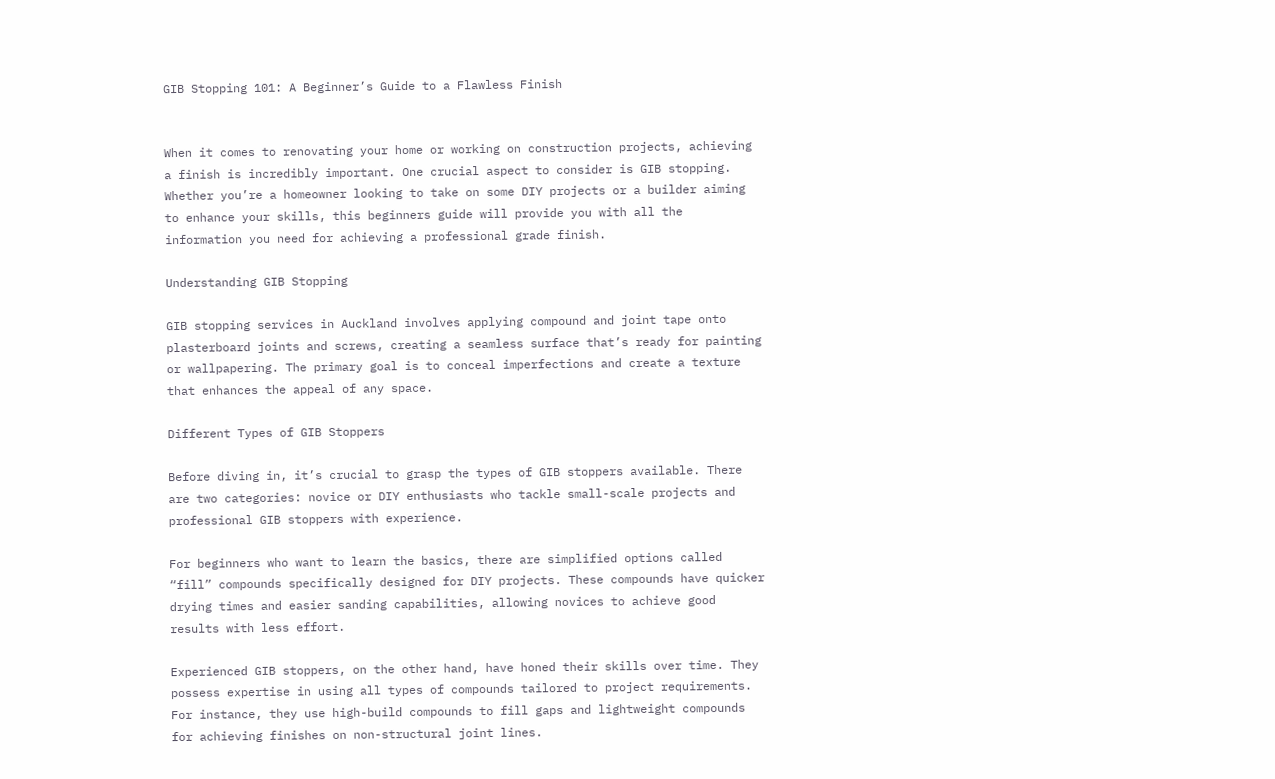GIB Stopping 101: A Beginner’s Guide to a Flawless Finish


When it comes to renovating your home or working on construction projects, achieving a finish is incredibly important. One crucial aspect to consider is GIB stopping. Whether you’re a homeowner looking to take on some DIY projects or a builder aiming to enhance your skills, this beginners guide will provide you with all the information you need for achieving a professional grade finish.

Understanding GIB Stopping

GIB stopping services in Auckland involves applying compound and joint tape onto plasterboard joints and screws, creating a seamless surface that’s ready for painting or wallpapering. The primary goal is to conceal imperfections and create a texture that enhances the appeal of any space.

Different Types of GIB Stoppers

Before diving in, it’s crucial to grasp the types of GIB stoppers available. There are two categories: novice or DIY enthusiasts who tackle small-scale projects and professional GIB stoppers with experience.

For beginners who want to learn the basics, there are simplified options called “fill” compounds specifically designed for DIY projects. These compounds have quicker drying times and easier sanding capabilities, allowing novices to achieve good results with less effort.

Experienced GIB stoppers, on the other hand, have honed their skills over time. They possess expertise in using all types of compounds tailored to project requirements. For instance, they use high-build compounds to fill gaps and lightweight compounds for achieving finishes on non-structural joint lines.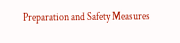Preparation and Safety Measures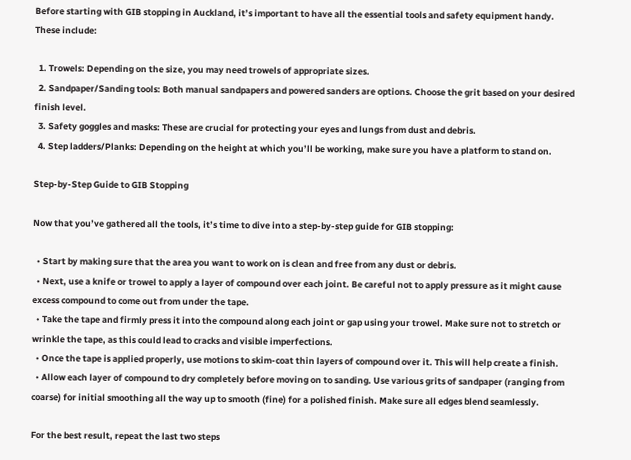Before starting with GIB stopping in Auckland, it’s important to have all the essential tools and safety equipment handy. These include:

  1. Trowels: Depending on the size, you may need trowels of appropriate sizes.
  2. Sandpaper/Sanding tools: Both manual sandpapers and powered sanders are options. Choose the grit based on your desired finish level.
  3. Safety goggles and masks: These are crucial for protecting your eyes and lungs from dust and debris.
  4. Step ladders/Planks: Depending on the height at which you’ll be working, make sure you have a platform to stand on.

Step-by-Step Guide to GIB Stopping

Now that you’ve gathered all the tools, it’s time to dive into a step-by-step guide for GIB stopping:

  • Start by making sure that the area you want to work on is clean and free from any dust or debris.
  • Next, use a knife or trowel to apply a layer of compound over each joint. Be careful not to apply pressure as it might cause excess compound to come out from under the tape.
  • Take the tape and firmly press it into the compound along each joint or gap using your trowel. Make sure not to stretch or wrinkle the tape, as this could lead to cracks and visible imperfections.
  • Once the tape is applied properly, use motions to skim-coat thin layers of compound over it. This will help create a finish.
  • Allow each layer of compound to dry completely before moving on to sanding. Use various grits of sandpaper (ranging from coarse) for initial smoothing all the way up to smooth (fine) for a polished finish. Make sure all edges blend seamlessly.

For the best result, repeat the last two steps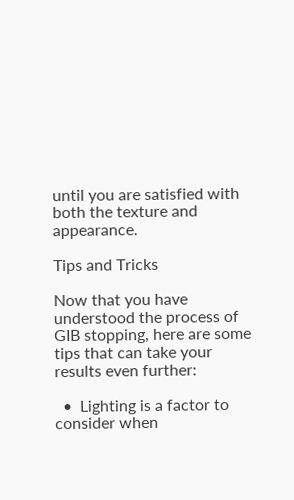until you are satisfied with both the texture and appearance.

Tips and Tricks

Now that you have understood the process of GIB stopping, here are some tips that can take your results even further:

  •  Lighting is a factor to consider when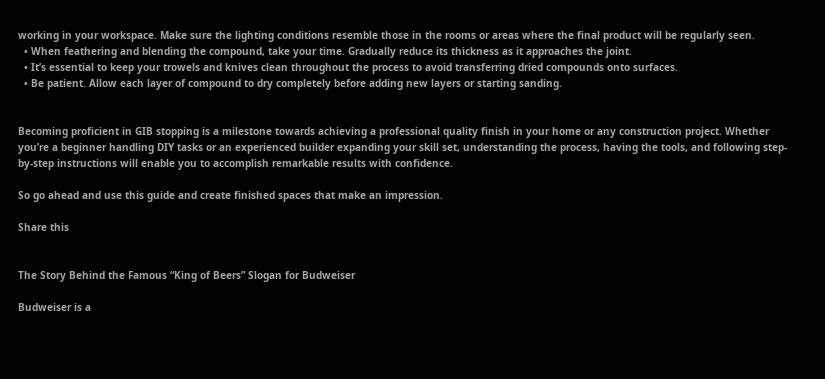working in your workspace. Make sure the lighting conditions resemble those in the rooms or areas where the final product will be regularly seen.
  • When feathering and blending the compound, take your time. Gradually reduce its thickness as it approaches the joint.
  • It’s essential to keep your trowels and knives clean throughout the process to avoid transferring dried compounds onto surfaces.
  • Be patient. Allow each layer of compound to dry completely before adding new layers or starting sanding.


Becoming proficient in GIB stopping is a milestone towards achieving a professional quality finish in your home or any construction project. Whether you’re a beginner handling DIY tasks or an experienced builder expanding your skill set, understanding the process, having the tools, and following step-by-step instructions will enable you to accomplish remarkable results with confidence.

So go ahead and use this guide and create finished spaces that make an impression.

Share this


The Story Behind the Famous “King of Beers” Slogan for Budweiser

Budweiser is a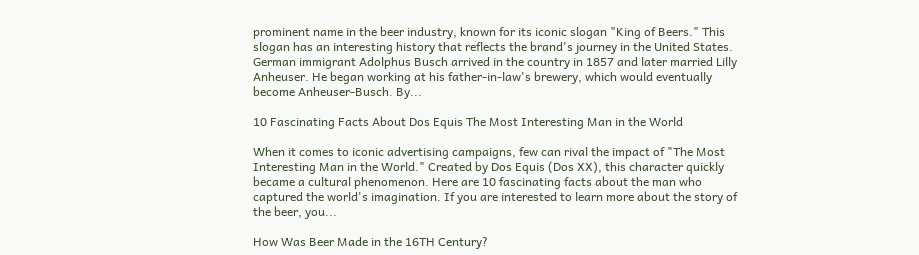prominent name in the beer industry, known for its iconic slogan "King of Beers." This slogan has an interesting history that reflects the brand's journey in the United States. German immigrant Adolphus Busch arrived in the country in 1857 and later married Lilly Anheuser. He began working at his father-in-law's brewery, which would eventually become Anheuser-Busch. By...

10 Fascinating Facts About Dos Equis The Most Interesting Man in the World

When it comes to iconic advertising campaigns, few can rival the impact of "The Most Interesting Man in the World." Created by Dos Equis (Dos XX), this character quickly became a cultural phenomenon. Here are 10 fascinating facts about the man who captured the world's imagination. If you are interested to learn more about the story of the beer, you...

How Was Beer Made in the 16TH Century?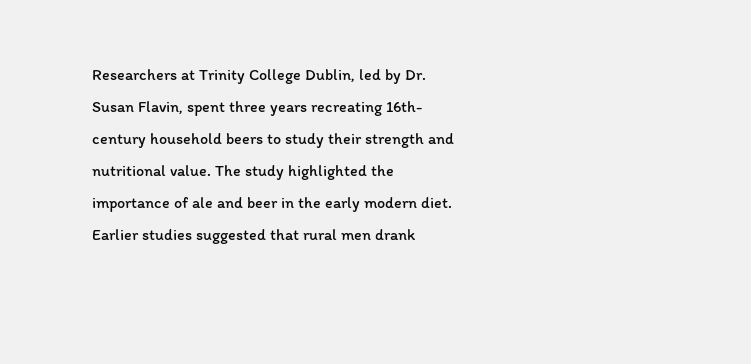Researchers at Trinity College Dublin, led by Dr. Susan Flavin, spent three years recreating 16th-century household beers to study their strength and nutritional value. The study highlighted the importance of ale and beer in the early modern diet. Earlier studies suggested that rural men drank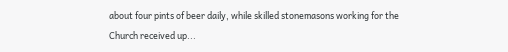about four pints of beer daily, while skilled stonemasons working for the Church received up...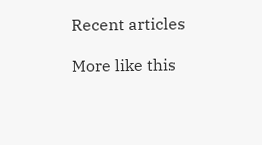Recent articles

More like this